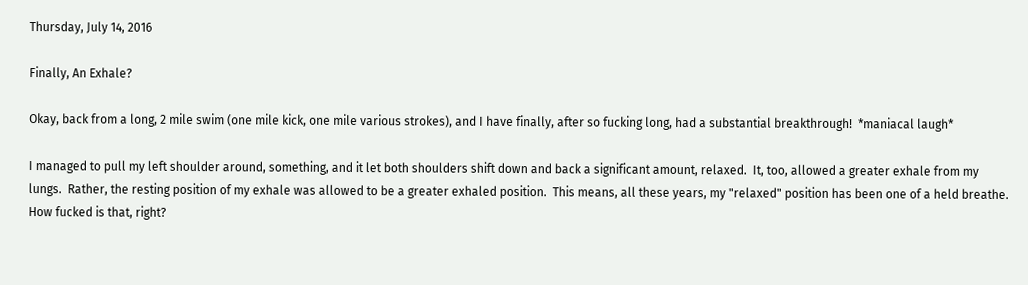Thursday, July 14, 2016

Finally, An Exhale?

Okay, back from a long, 2 mile swim (one mile kick, one mile various strokes), and I have finally, after so fucking long, had a substantial breakthrough!  *maniacal laugh*

I managed to pull my left shoulder around, something, and it let both shoulders shift down and back a significant amount, relaxed.  It, too, allowed a greater exhale from my lungs.  Rather, the resting position of my exhale was allowed to be a greater exhaled position.  This means, all these years, my "relaxed" position has been one of a held breathe.  How fucked is that, right?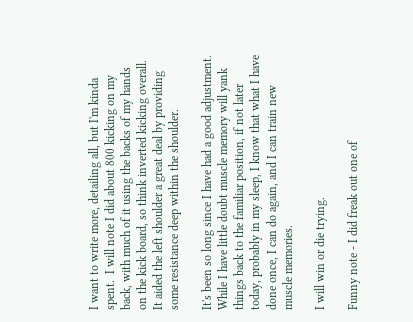I want to write more, detailing all, but I'm kinda spent.  I will note I did about 800 kicking on my back, with much of it using the backs of my hands on the kick board, so think inverted kicking overall.  It aided the left shoulder a great deal by providing some resistance deep within the shoulder.

It's been so long since I have had a good adjustment.  While I have little doubt muscle memory will yank things back to the familiar position, if not later today, probably in my sleep, I know that what I have done once, I can do again, and I can train new muscle memories.

I will win or die trying.

Funny note - I did freak out one of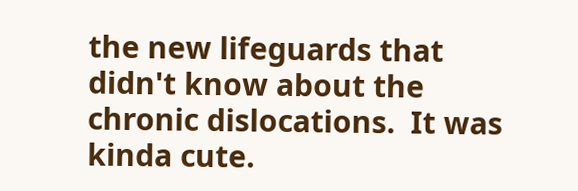the new lifeguards that didn't know about the chronic dislocations.  It was kinda cute.